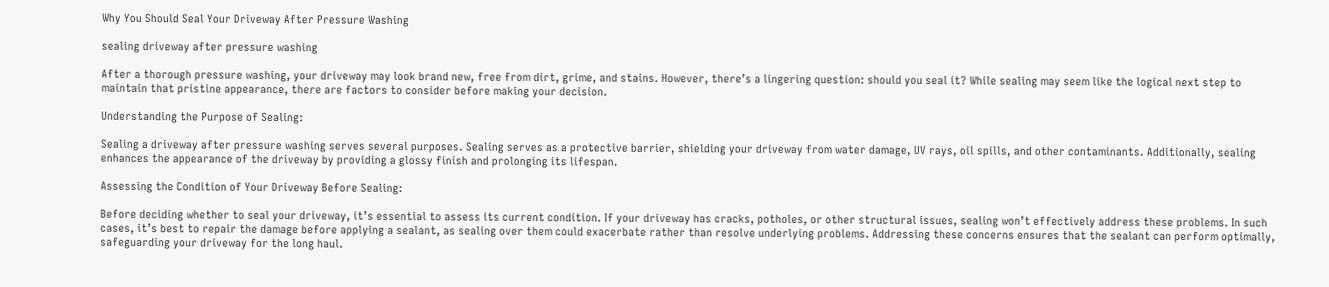Why You Should Seal Your Driveway After Pressure Washing

sealing driveway after pressure washing

After a thorough pressure washing, your driveway may look brand new, free from dirt, grime, and stains. However, there’s a lingering question: should you seal it? While sealing may seem like the logical next step to maintain that pristine appearance, there are factors to consider before making your decision.

Understanding the Purpose of Sealing:

Sealing a driveway after pressure washing serves several purposes. Sealing serves as a protective barrier, shielding your driveway from water damage, UV rays, oil spills, and other contaminants. Additionally, sealing enhances the appearance of the driveway by providing a glossy finish and prolonging its lifespan.

Assessing the Condition of Your Driveway Before Sealing:

Before deciding whether to seal your driveway, it’s essential to assess its current condition. If your driveway has cracks, potholes, or other structural issues, sealing won’t effectively address these problems. In such cases, it’s best to repair the damage before applying a sealant, as sealing over them could exacerbate rather than resolve underlying problems. Addressing these concerns ensures that the sealant can perform optimally, safeguarding your driveway for the long haul.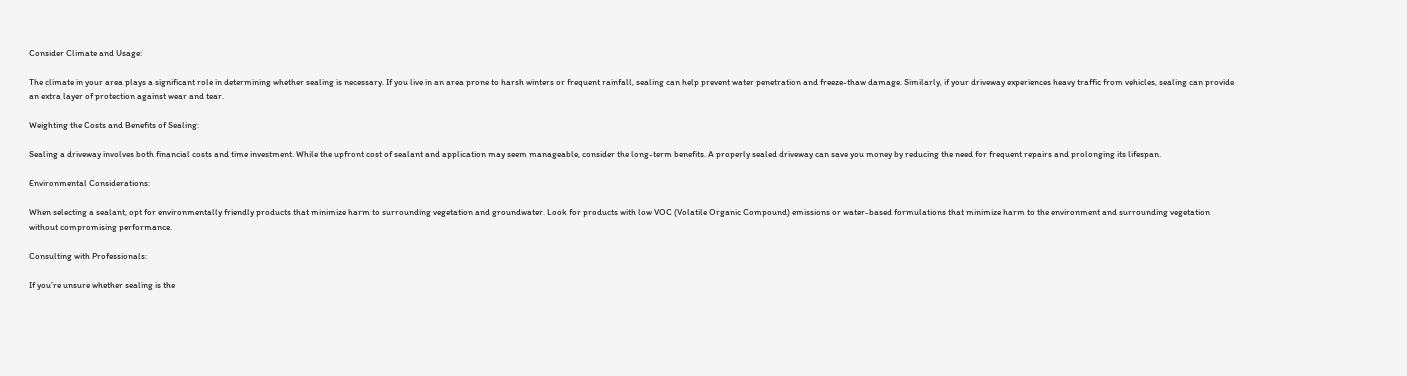Consider Climate and Usage:

The climate in your area plays a significant role in determining whether sealing is necessary. If you live in an area prone to harsh winters or frequent rainfall, sealing can help prevent water penetration and freeze-thaw damage. Similarly, if your driveway experiences heavy traffic from vehicles, sealing can provide an extra layer of protection against wear and tear.

Weighting the Costs and Benefits of Sealing:

Sealing a driveway involves both financial costs and time investment. While the upfront cost of sealant and application may seem manageable, consider the long-term benefits. A properly sealed driveway can save you money by reducing the need for frequent repairs and prolonging its lifespan.

Environmental Considerations:

When selecting a sealant, opt for environmentally friendly products that minimize harm to surrounding vegetation and groundwater. Look for products with low VOC (Volatile Organic Compound) emissions or water-based formulations that minimize harm to the environment and surrounding vegetation without compromising performance.

Consulting with Professionals:

If you’re unsure whether sealing is the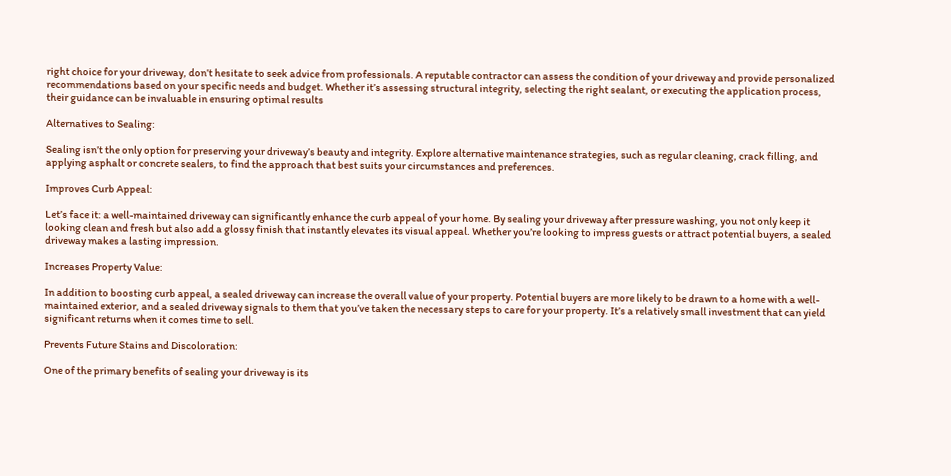right choice for your driveway, don’t hesitate to seek advice from professionals. A reputable contractor can assess the condition of your driveway and provide personalized recommendations based on your specific needs and budget. Whether it’s assessing structural integrity, selecting the right sealant, or executing the application process, their guidance can be invaluable in ensuring optimal results

Alternatives to Sealing:

Sealing isn’t the only option for preserving your driveway’s beauty and integrity. Explore alternative maintenance strategies, such as regular cleaning, crack filling, and applying asphalt or concrete sealers, to find the approach that best suits your circumstances and preferences.

Improves Curb Appeal:

Let’s face it: a well-maintained driveway can significantly enhance the curb appeal of your home. By sealing your driveway after pressure washing, you not only keep it looking clean and fresh but also add a glossy finish that instantly elevates its visual appeal. Whether you’re looking to impress guests or attract potential buyers, a sealed driveway makes a lasting impression.

Increases Property Value:

In addition to boosting curb appeal, a sealed driveway can increase the overall value of your property. Potential buyers are more likely to be drawn to a home with a well-maintained exterior, and a sealed driveway signals to them that you’ve taken the necessary steps to care for your property. It’s a relatively small investment that can yield significant returns when it comes time to sell.

Prevents Future Stains and Discoloration:

One of the primary benefits of sealing your driveway is its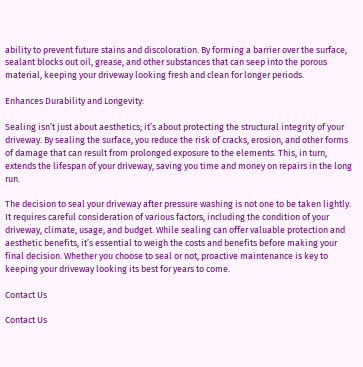ability to prevent future stains and discoloration. By forming a barrier over the surface, sealant blocks out oil, grease, and other substances that can seep into the porous material, keeping your driveway looking fresh and clean for longer periods.

Enhances Durability and Longevity:

Sealing isn’t just about aesthetics; it’s about protecting the structural integrity of your driveway. By sealing the surface, you reduce the risk of cracks, erosion, and other forms of damage that can result from prolonged exposure to the elements. This, in turn, extends the lifespan of your driveway, saving you time and money on repairs in the long run.

The decision to seal your driveway after pressure washing is not one to be taken lightly. It requires careful consideration of various factors, including the condition of your driveway, climate, usage, and budget. While sealing can offer valuable protection and aesthetic benefits, it’s essential to weigh the costs and benefits before making your final decision. Whether you choose to seal or not, proactive maintenance is key to keeping your driveway looking its best for years to come.

Contact Us

Contact Us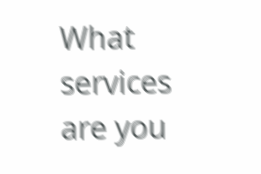What services are you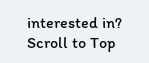interested in?
Scroll to Top